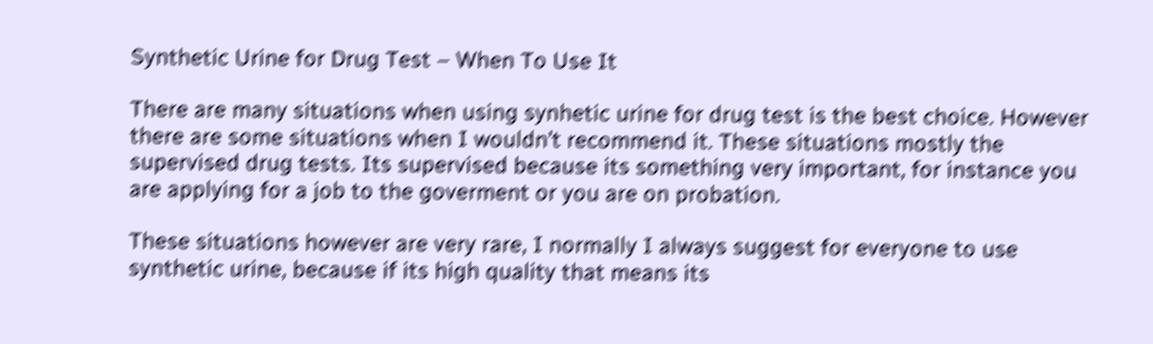Synthetic Urine for Drug Test – When To Use It

There are many situations when using synhetic urine for drug test is the best choice. However there are some situations when I wouldn’t recommend it. These situations mostly the supervised drug tests. Its supervised because its something very important, for instance you are applying for a job to the goverment or you are on probation.

These situations however are very rare, I normally I always suggest for everyone to use synthetic urine, because if its high quality that means its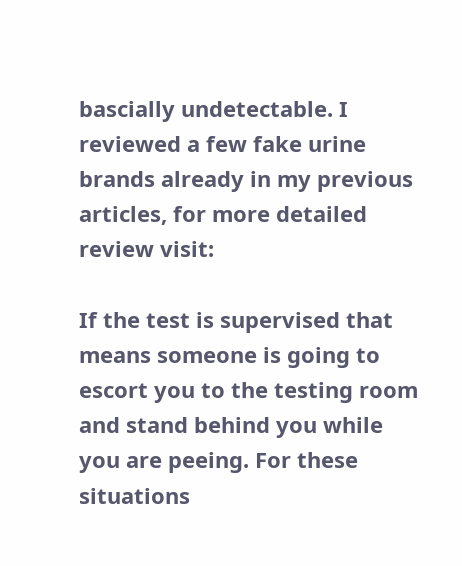bascially undetectable. I reviewed a few fake urine brands already in my previous articles, for more detailed review visit:

If the test is supervised that means someone is going to escort you to the testing room and stand behind you while you are peeing. For these situations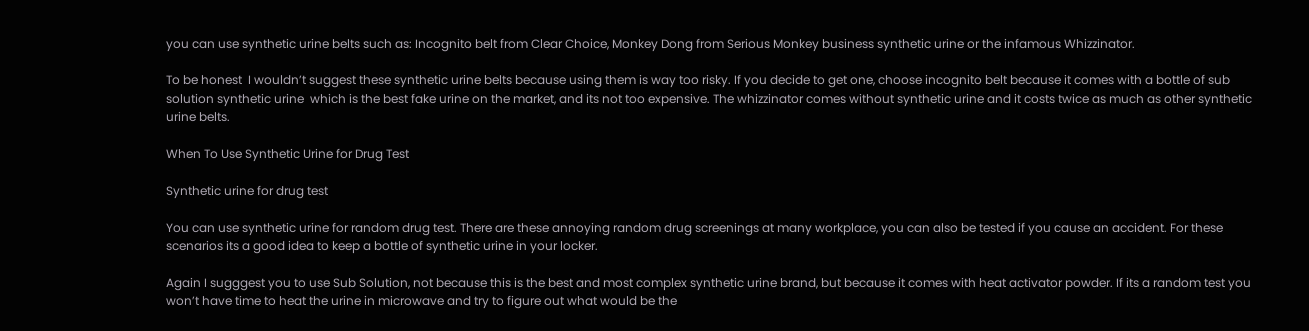you can use synthetic urine belts such as: Incognito belt from Clear Choice, Monkey Dong from Serious Monkey business synthetic urine or the infamous Whizzinator.

To be honest  I wouldn’t suggest these synthetic urine belts because using them is way too risky. If you decide to get one, choose incognito belt because it comes with a bottle of sub solution synthetic urine  which is the best fake urine on the market, and its not too expensive. The whizzinator comes without synthetic urine and it costs twice as much as other synthetic urine belts.

When To Use Synthetic Urine for Drug Test

Synthetic urine for drug test

You can use synthetic urine for random drug test. There are these annoying random drug screenings at many workplace, you can also be tested if you cause an accident. For these scenarios its a good idea to keep a bottle of synthetic urine in your locker.

Again I sugggest you to use Sub Solution, not because this is the best and most complex synthetic urine brand, but because it comes with heat activator powder. If its a random test you won’t have time to heat the urine in microwave and try to figure out what would be the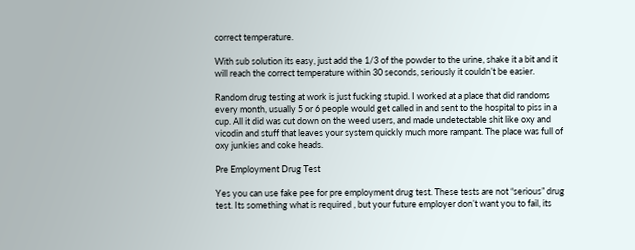correct temperature.

With sub solution its easy, just add the 1/3 of the powder to the urine, shake it a bit and it will reach the correct temperature within 30 seconds, seriously it couldn’t be easier.

Random drug testing at work is just fucking stupid. I worked at a place that did randoms every month, usually 5 or 6 people would get called in and sent to the hospital to piss in a cup. All it did was cut down on the weed users, and made undetectable shit like oxy and vicodin and stuff that leaves your system quickly much more rampant. The place was full of oxy junkies and coke heads.

Pre Employment Drug Test

Yes you can use fake pee for pre employment drug test. These tests are not “serious” drug test. Its something what is required , but your future employer don’t want you to fail, its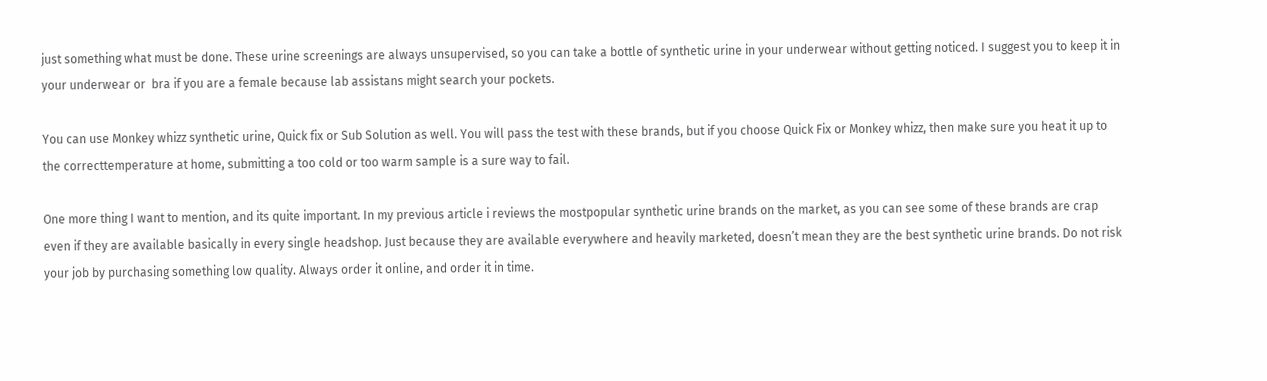just something what must be done. These urine screenings are always unsupervised, so you can take a bottle of synthetic urine in your underwear without getting noticed. I suggest you to keep it in your underwear or  bra if you are a female because lab assistans might search your pockets.

You can use Monkey whizz synthetic urine, Quick fix or Sub Solution as well. You will pass the test with these brands, but if you choose Quick Fix or Monkey whizz, then make sure you heat it up to the correcttemperature at home, submitting a too cold or too warm sample is a sure way to fail.

One more thing I want to mention, and its quite important. In my previous article i reviews the mostpopular synthetic urine brands on the market, as you can see some of these brands are crap even if they are available basically in every single headshop. Just because they are available everywhere and heavily marketed, doesn’t mean they are the best synthetic urine brands. Do not risk your job by purchasing something low quality. Always order it online, and order it in time.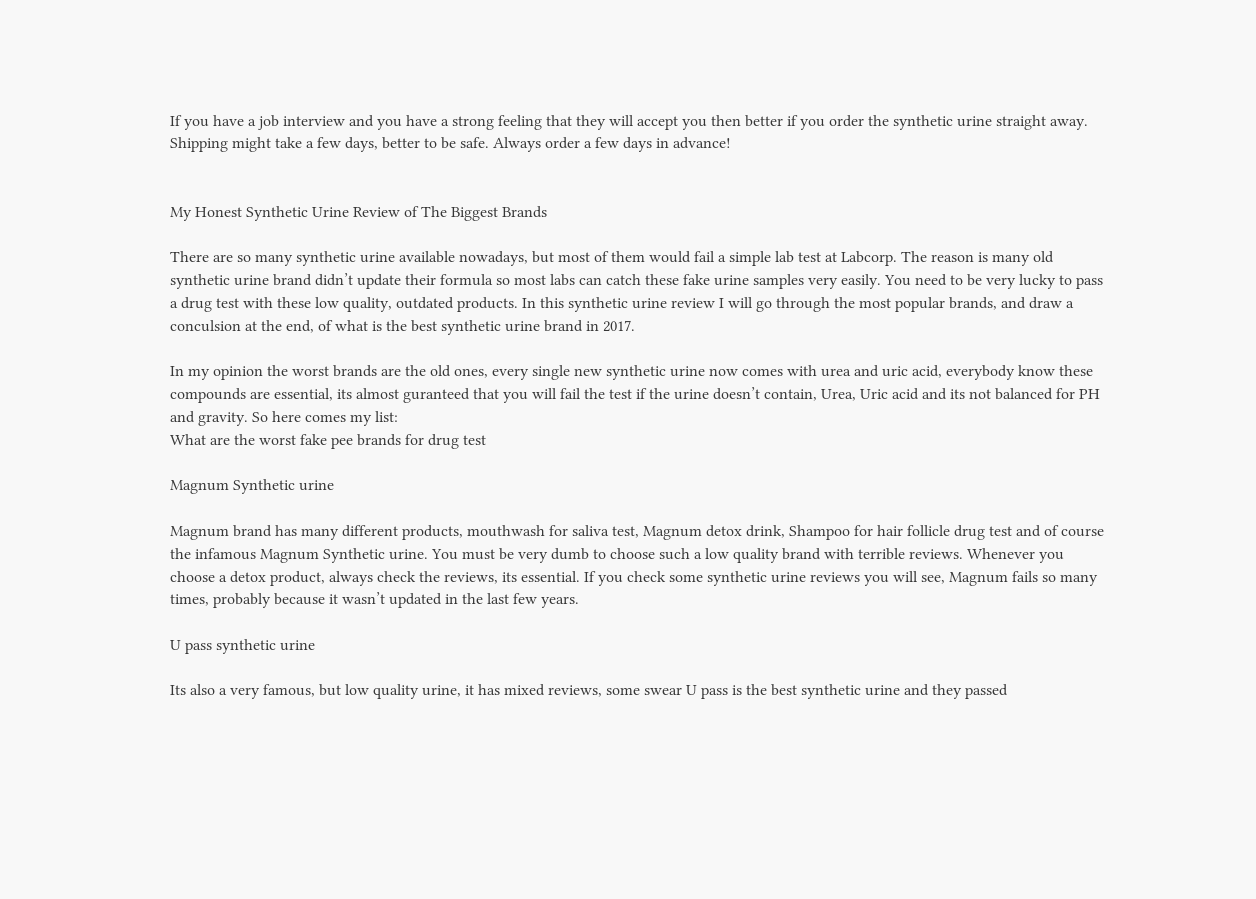If you have a job interview and you have a strong feeling that they will accept you then better if you order the synthetic urine straight away. Shipping might take a few days, better to be safe. Always order a few days in advance!


My Honest Synthetic Urine Review of The Biggest Brands

There are so many synthetic urine available nowadays, but most of them would fail a simple lab test at Labcorp. The reason is many old synthetic urine brand didn’t update their formula so most labs can catch these fake urine samples very easily. You need to be very lucky to pass a drug test with these low quality, outdated products. In this synthetic urine review I will go through the most popular brands, and draw a conculsion at the end, of what is the best synthetic urine brand in 2017.

In my opinion the worst brands are the old ones, every single new synthetic urine now comes with urea and uric acid, everybody know these compounds are essential, its almost guranteed that you will fail the test if the urine doesn’t contain, Urea, Uric acid and its not balanced for PH and gravity. So here comes my list:
What are the worst fake pee brands for drug test

Magnum Synthetic urine

Magnum brand has many different products, mouthwash for saliva test, Magnum detox drink, Shampoo for hair follicle drug test and of course the infamous Magnum Synthetic urine. You must be very dumb to choose such a low quality brand with terrible reviews. Whenever you choose a detox product, always check the reviews, its essential. If you check some synthetic urine reviews you will see, Magnum fails so many times, probably because it wasn’t updated in the last few years.

U pass synthetic urine

Its also a very famous, but low quality urine, it has mixed reviews, some swear U pass is the best synthetic urine and they passed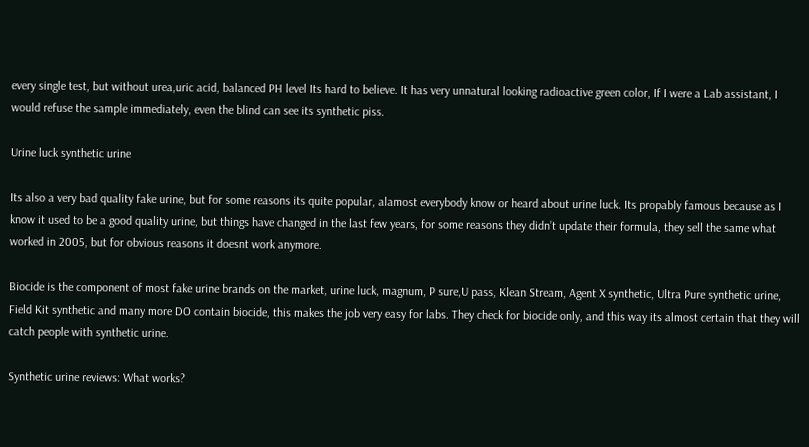every single test, but without urea,uric acid, balanced PH level Its hard to believe. It has very unnatural looking radioactive green color, If I were a Lab assistant, I would refuse the sample immediately, even the blind can see its synthetic piss.

Urine luck synthetic urine

Its also a very bad quality fake urine, but for some reasons its quite popular, alamost everybody know or heard about urine luck. Its propably famous because as I know it used to be a good quality urine, but things have changed in the last few years, for some reasons they didn’t update their formula, they sell the same what worked in 2005, but for obvious reasons it doesnt work anymore.

Biocide is the component of most fake urine brands on the market, urine luck, magnum, P sure,U pass, Klean Stream, Agent X synthetic, Ultra Pure synthetic urine, Field Kit synthetic and many more DO contain biocide, this makes the job very easy for labs. They check for biocide only, and this way its almost certain that they will catch people with synthetic urine.

Synthetic urine reviews: What works?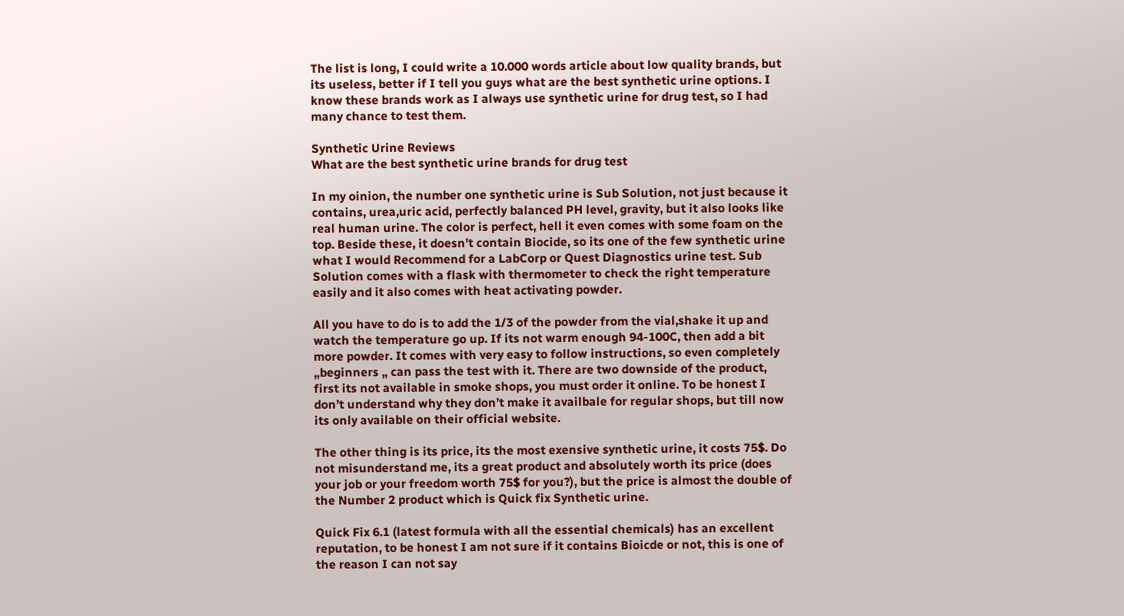The list is long, I could write a 10.000 words article about low quality brands, but its useless, better if I tell you guys what are the best synthetic urine options. I know these brands work as I always use synthetic urine for drug test, so I had many chance to test them.

Synthetic Urine Reviews
What are the best synthetic urine brands for drug test

In my oinion, the number one synthetic urine is Sub Solution, not just because it contains, urea,uric acid, perfectly balanced PH level, gravity, but it also looks like real human urine. The color is perfect, hell it even comes with some foam on the top. Beside these, it doesn’t contain Biocide, so its one of the few synthetic urine what I would Recommend for a LabCorp or Quest Diagnostics urine test. Sub Solution comes with a flask with thermometer to check the right temperature easily and it also comes with heat activating powder.

All you have to do is to add the 1/3 of the powder from the vial,shake it up and watch the temperature go up. If its not warm enough 94-100C, then add a bit more powder. It comes with very easy to follow instructions, so even completely „beginners „ can pass the test with it. There are two downside of the product, first its not available in smoke shops, you must order it online. To be honest I don’t understand why they don’t make it availbale for regular shops, but till now its only available on their official website.

The other thing is its price, its the most exensive synthetic urine, it costs 75$. Do not misunderstand me, its a great product and absolutely worth its price (does your job or your freedom worth 75$ for you?), but the price is almost the double of the Number 2 product which is Quick fix Synthetic urine.

Quick Fix 6.1 (latest formula with all the essential chemicals) has an excellent reputation, to be honest I am not sure if it contains Bioicde or not, this is one of the reason I can not say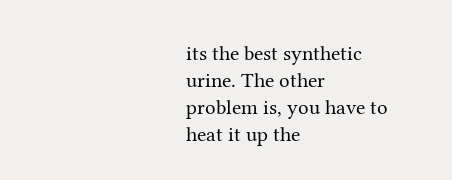its the best synthetic urine. The other problem is, you have to heat it up the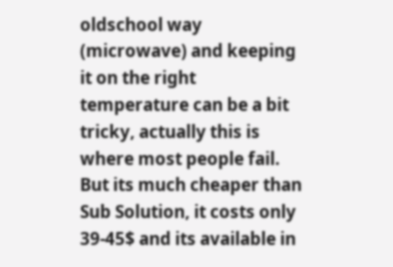oldschool way (microwave) and keeping it on the right temperature can be a bit tricky, actually this is where most people fail.
But its much cheaper than Sub Solution, it costs only 39-45$ and its available in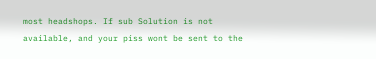most headshops. If sub Solution is not available, and your piss wont be sent to the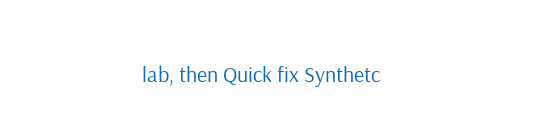lab, then Quick fix Synthetc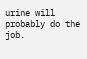urine will probably do the job.